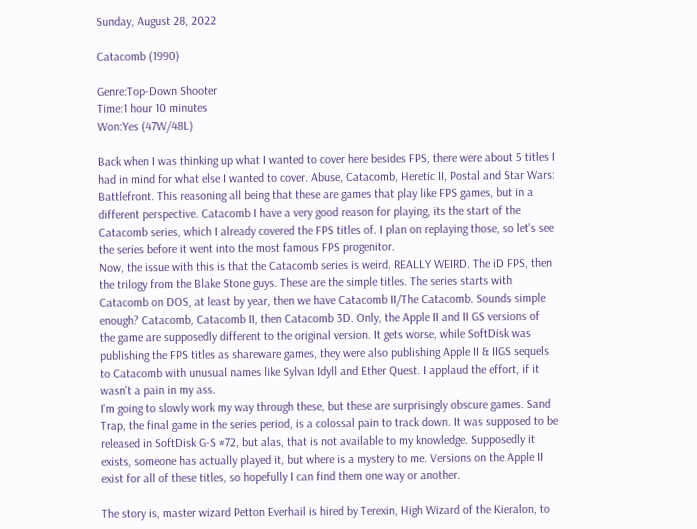Sunday, August 28, 2022

Catacomb (1990)

Genre:Top-Down Shooter
Time:1 hour 10 minutes
Won:Yes (47W/48L)

Back when I was thinking up what I wanted to cover here besides FPS, there were about 5 titles I had in mind for what else I wanted to cover. Abuse, Catacomb, Heretic II, Postal and Star Wars: Battlefront. This reasoning all being that these are games that play like FPS games, but in a different perspective. Catacomb I have a very good reason for playing, its the start of the Catacomb series, which I already covered the FPS titles of. I plan on replaying those, so let's see the series before it went into the most famous FPS progenitor.
Now, the issue with this is that the Catacomb series is weird. REALLY WEIRD. The iD FPS, then the trilogy from the Blake Stone guys. These are the simple titles. The series starts with Catacomb on DOS, at least by year, then we have Catacomb II/The Catacomb. Sounds simple enough? Catacomb, Catacomb II, then Catacomb 3D. Only, the Apple II and II GS versions of the game are supposedly different to the original version. It gets worse, while SoftDisk was publishing the FPS titles as shareware games, they were also publishing Apple II & IIGS sequels to Catacomb with unusual names like Sylvan Idyll and Ether Quest. I applaud the effort, if it wasn't a pain in my ass.
I'm going to slowly work my way through these, but these are surprisingly obscure games. Sand Trap, the final game in the series period, is a colossal pain to track down. It was supposed to be released in SoftDisk G-S #72, but alas, that is not available to my knowledge. Supposedly it exists, someone has actually played it, but where is a mystery to me. Versions on the Apple II exist for all of these titles, so hopefully I can find them one way or another.

The story is, master wizard Petton Everhail is hired by Terexin, High Wizard of the Kieralon, to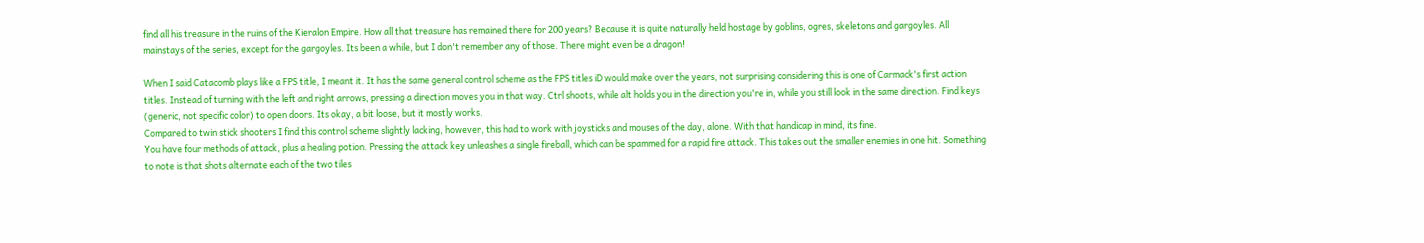find all his treasure in the ruins of the Kieralon Empire. How all that treasure has remained there for 200 years? Because it is quite naturally held hostage by goblins, ogres, skeletons and gargoyles. All mainstays of the series, except for the gargoyles. Its been a while, but I don't remember any of those. There might even be a dragon!

When I said Catacomb plays like a FPS title, I meant it. It has the same general control scheme as the FPS titles iD would make over the years, not surprising considering this is one of Carmack's first action titles. Instead of turning with the left and right arrows, pressing a direction moves you in that way. Ctrl shoots, while alt holds you in the direction you're in, while you still look in the same direction. Find keys (generic, not specific color) to open doors. Its okay, a bit loose, but it mostly works.
Compared to twin stick shooters I find this control scheme slightly lacking, however, this had to work with joysticks and mouses of the day, alone. With that handicap in mind, its fine.
You have four methods of attack, plus a healing potion. Pressing the attack key unleashes a single fireball, which can be spammed for a rapid fire attack. This takes out the smaller enemies in one hit. Something to note is that shots alternate each of the two tiles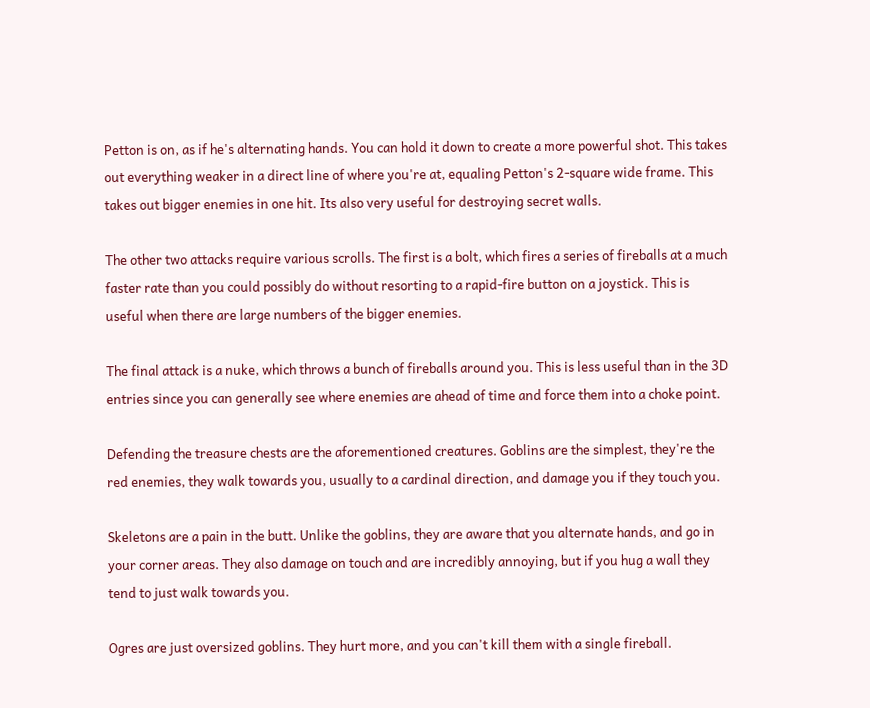Petton is on, as if he's alternating hands. You can hold it down to create a more powerful shot. This takes out everything weaker in a direct line of where you're at, equaling Petton's 2-square wide frame. This takes out bigger enemies in one hit. Its also very useful for destroying secret walls.

The other two attacks require various scrolls. The first is a bolt, which fires a series of fireballs at a much faster rate than you could possibly do without resorting to a rapid-fire button on a joystick. This is useful when there are large numbers of the bigger enemies.

The final attack is a nuke, which throws a bunch of fireballs around you. This is less useful than in the 3D entries since you can generally see where enemies are ahead of time and force them into a choke point.

Defending the treasure chests are the aforementioned creatures. Goblins are the simplest, they're the red enemies, they walk towards you, usually to a cardinal direction, and damage you if they touch you.

Skeletons are a pain in the butt. Unlike the goblins, they are aware that you alternate hands, and go in your corner areas. They also damage on touch and are incredibly annoying, but if you hug a wall they tend to just walk towards you.

Ogres are just oversized goblins. They hurt more, and you can't kill them with a single fireball.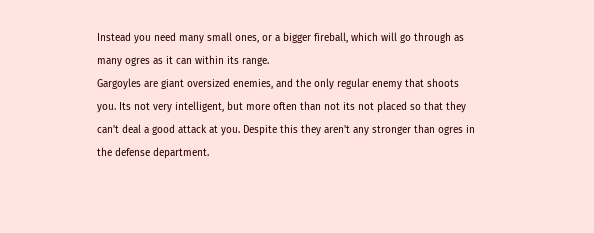Instead you need many small ones, or a bigger fireball, which will go through as many ogres as it can within its range.
Gargoyles are giant oversized enemies, and the only regular enemy that shoots you. Its not very intelligent, but more often than not its not placed so that they can't deal a good attack at you. Despite this they aren't any stronger than ogres in the defense department.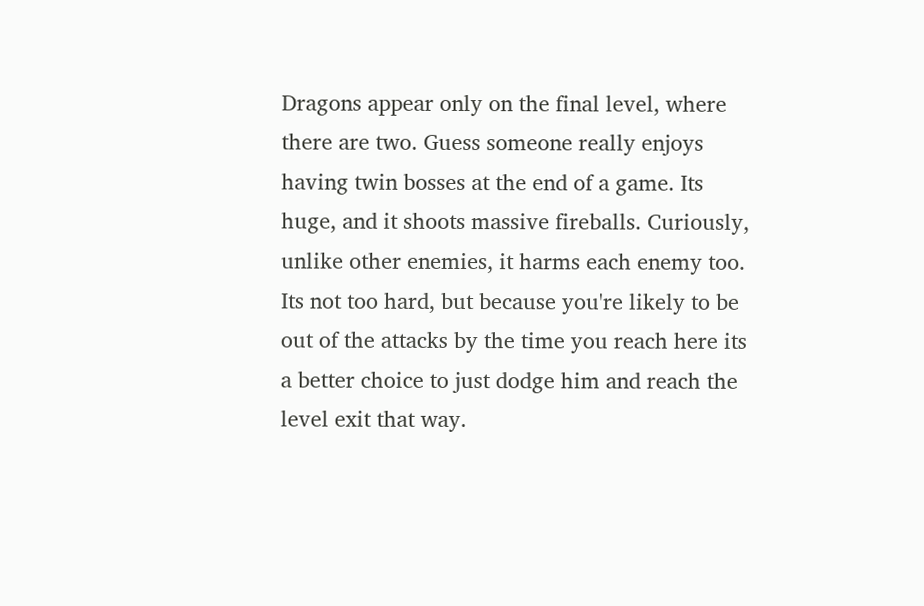Dragons appear only on the final level, where there are two. Guess someone really enjoys having twin bosses at the end of a game. Its huge, and it shoots massive fireballs. Curiously, unlike other enemies, it harms each enemy too. Its not too hard, but because you're likely to be out of the attacks by the time you reach here its a better choice to just dodge him and reach the level exit that way.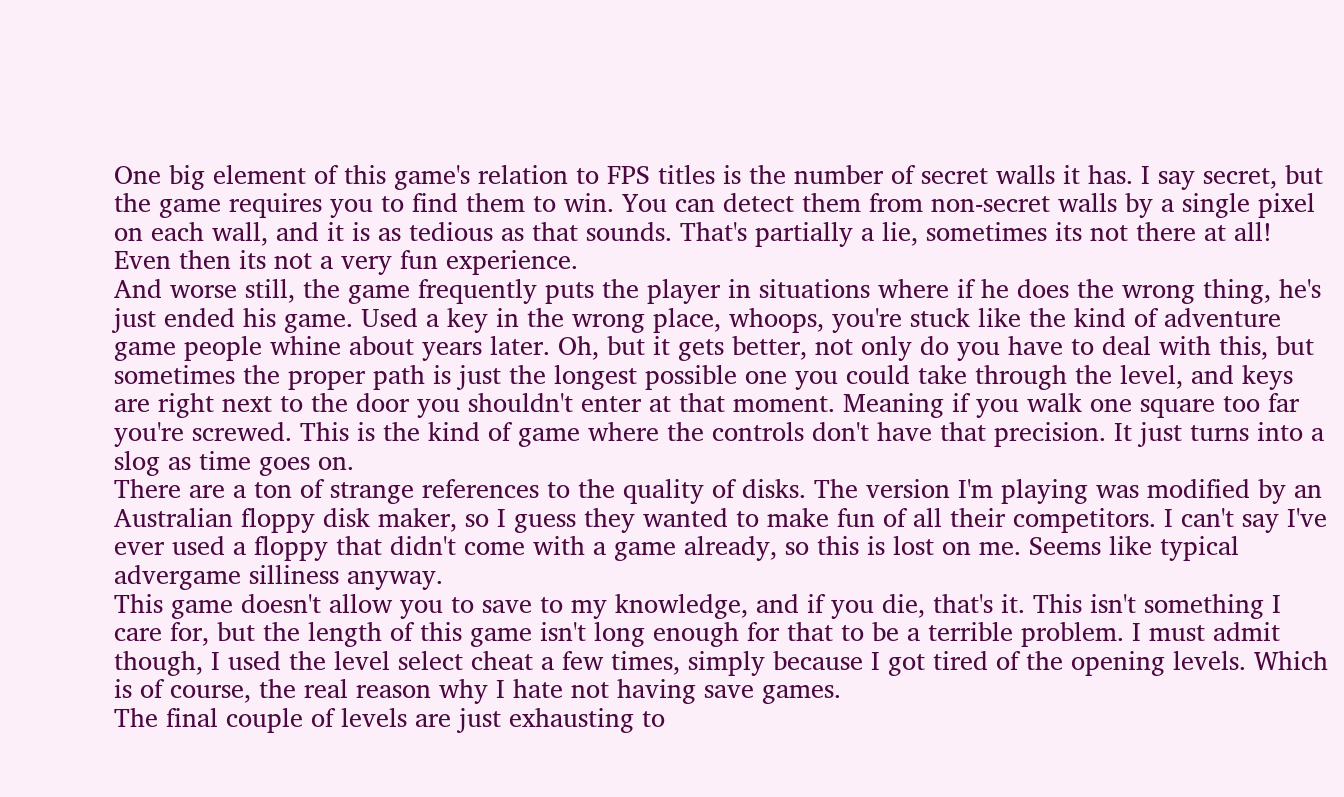One big element of this game's relation to FPS titles is the number of secret walls it has. I say secret, but the game requires you to find them to win. You can detect them from non-secret walls by a single pixel on each wall, and it is as tedious as that sounds. That's partially a lie, sometimes its not there at all! Even then its not a very fun experience.
And worse still, the game frequently puts the player in situations where if he does the wrong thing, he's just ended his game. Used a key in the wrong place, whoops, you're stuck like the kind of adventure game people whine about years later. Oh, but it gets better, not only do you have to deal with this, but sometimes the proper path is just the longest possible one you could take through the level, and keys are right next to the door you shouldn't enter at that moment. Meaning if you walk one square too far you're screwed. This is the kind of game where the controls don't have that precision. It just turns into a slog as time goes on.
There are a ton of strange references to the quality of disks. The version I'm playing was modified by an Australian floppy disk maker, so I guess they wanted to make fun of all their competitors. I can't say I've ever used a floppy that didn't come with a game already, so this is lost on me. Seems like typical advergame silliness anyway.
This game doesn't allow you to save to my knowledge, and if you die, that's it. This isn't something I care for, but the length of this game isn't long enough for that to be a terrible problem. I must admit though, I used the level select cheat a few times, simply because I got tired of the opening levels. Which is of course, the real reason why I hate not having save games.
The final couple of levels are just exhausting to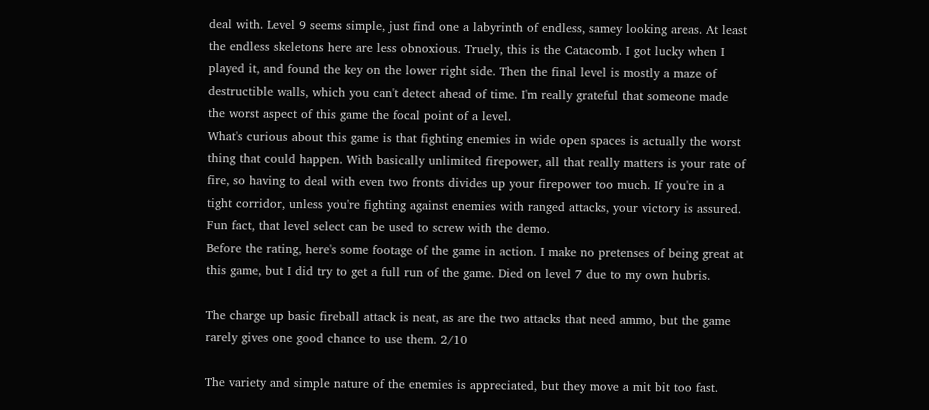deal with. Level 9 seems simple, just find one a labyrinth of endless, samey looking areas. At least the endless skeletons here are less obnoxious. Truely, this is the Catacomb. I got lucky when I played it, and found the key on the lower right side. Then the final level is mostly a maze of destructible walls, which you can't detect ahead of time. I'm really grateful that someone made the worst aspect of this game the focal point of a level.
What's curious about this game is that fighting enemies in wide open spaces is actually the worst thing that could happen. With basically unlimited firepower, all that really matters is your rate of fire, so having to deal with even two fronts divides up your firepower too much. If you're in a tight corridor, unless you're fighting against enemies with ranged attacks, your victory is assured.
Fun fact, that level select can be used to screw with the demo.
Before the rating, here's some footage of the game in action. I make no pretenses of being great at this game, but I did try to get a full run of the game. Died on level 7 due to my own hubris.

The charge up basic fireball attack is neat, as are the two attacks that need ammo, but the game rarely gives one good chance to use them. 2/10

The variety and simple nature of the enemies is appreciated, but they move a mit bit too fast.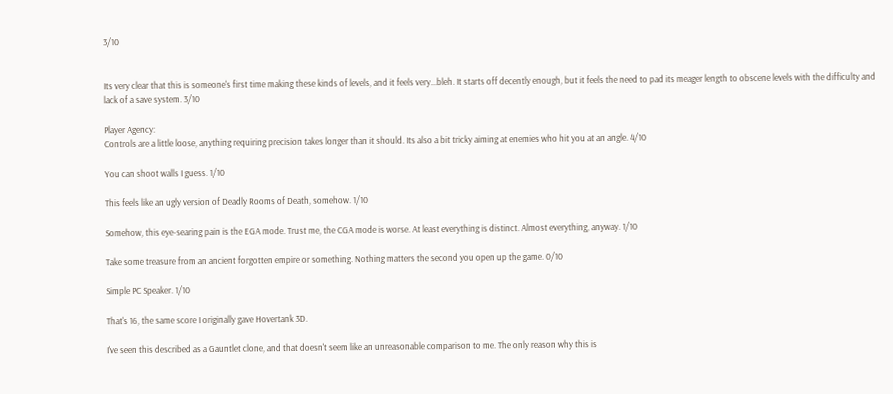3/10


Its very clear that this is someone's first time making these kinds of levels, and it feels very...bleh. It starts off decently enough, but it feels the need to pad its meager length to obscene levels with the difficulty and lack of a save system. 3/10

Player Agency:
Controls are a little loose, anything requiring precision takes longer than it should. Its also a bit tricky aiming at enemies who hit you at an angle. 4/10

You can shoot walls I guess. 1/10

This feels like an ugly version of Deadly Rooms of Death, somehow. 1/10

Somehow, this eye-searing pain is the EGA mode. Trust me, the CGA mode is worse. At least everything is distinct. Almost everything, anyway. 1/10

Take some treasure from an ancient forgotten empire or something. Nothing matters the second you open up the game. 0/10

Simple PC Speaker. 1/10

That's 16, the same score I originally gave Hovertank 3D.

I've seen this described as a Gauntlet clone, and that doesn't seem like an unreasonable comparison to me. The only reason why this is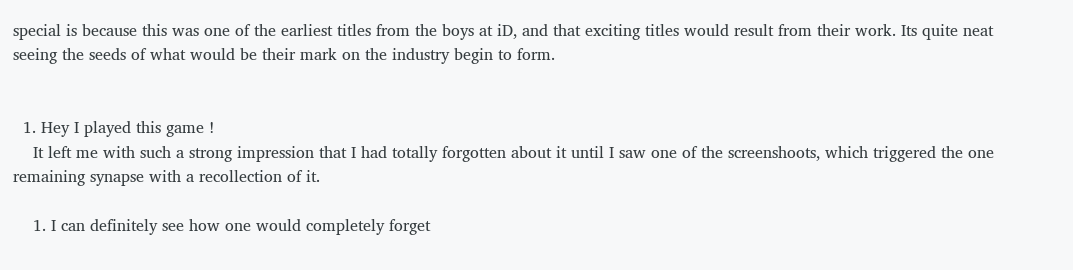special is because this was one of the earliest titles from the boys at iD, and that exciting titles would result from their work. Its quite neat seeing the seeds of what would be their mark on the industry begin to form.


  1. Hey I played this game !
    It left me with such a strong impression that I had totally forgotten about it until I saw one of the screenshoots, which triggered the one remaining synapse with a recollection of it.

    1. I can definitely see how one would completely forget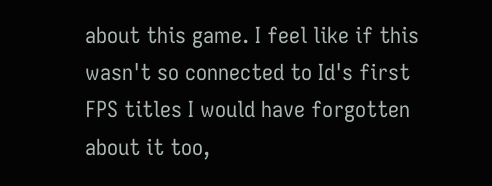about this game. I feel like if this wasn't so connected to Id's first FPS titles I would have forgotten about it too,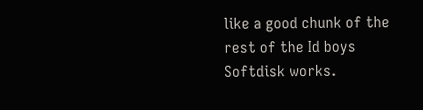like a good chunk of the rest of the Id boys Softdisk works.